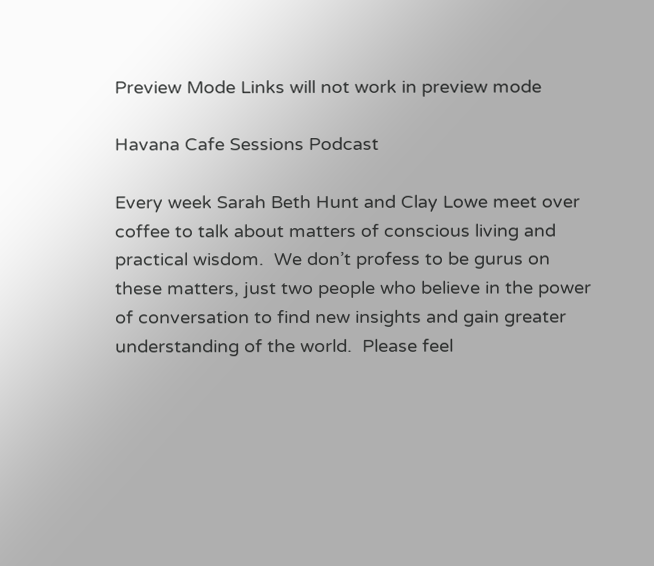Preview Mode Links will not work in preview mode

Havana Cafe Sessions Podcast

Every week Sarah Beth Hunt and Clay Lowe meet over coffee to talk about matters of conscious living and practical wisdom.  We don’t profess to be gurus on these matters, just two people who believe in the power of conversation to find new insights and gain greater understanding of the world.  Please feel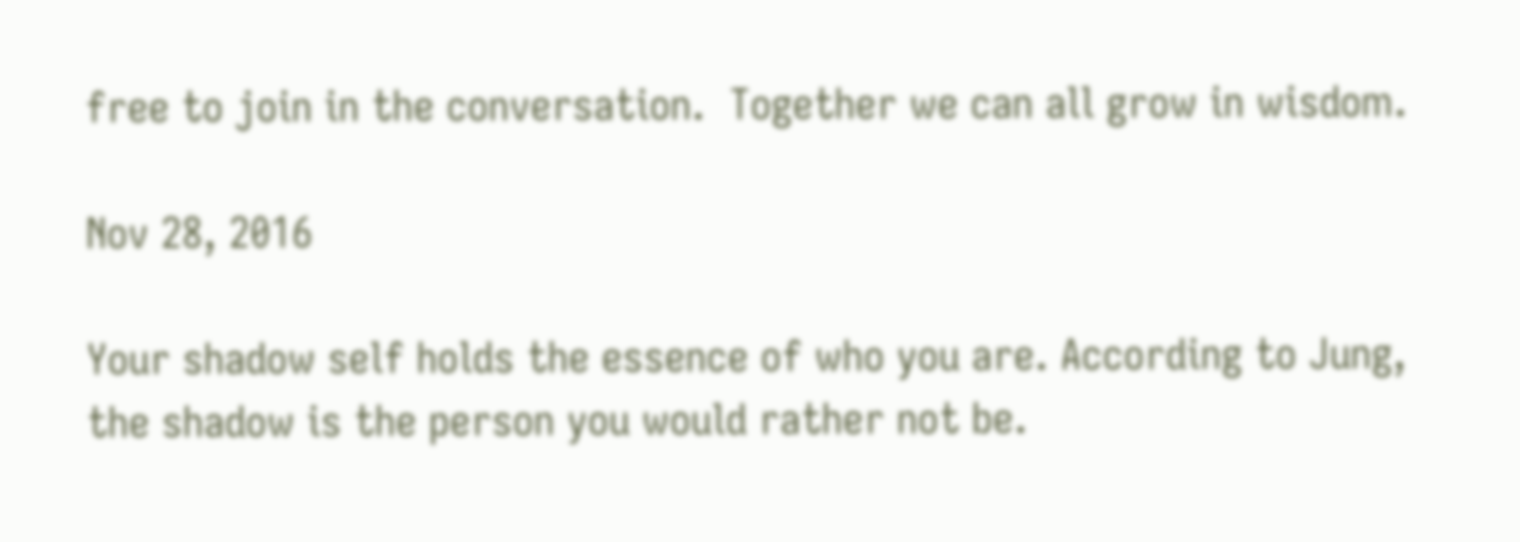free to join in the conversation.  Together we can all grow in wisdom.

Nov 28, 2016

Your shadow self holds the essence of who you are. According to Jung, the shadow is the person you would rather not be.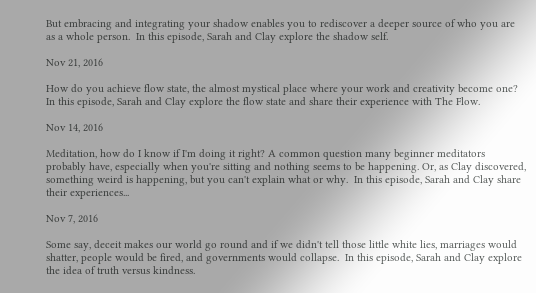But embracing and integrating your shadow enables you to rediscover a deeper source of who you are as a whole person.  In this episode, Sarah and Clay explore the shadow self.

Nov 21, 2016

How do you achieve flow state, the almost mystical place where your work and creativity become one? In this episode, Sarah and Clay explore the flow state and share their experience with The Flow.

Nov 14, 2016

Meditation, how do I know if I'm doing it right? A common question many beginner meditators probably have, especially when you're sitting and nothing seems to be happening. Or, as Clay discovered, something weird is happening, but you can't explain what or why.  In this episode, Sarah and Clay share their experiences...

Nov 7, 2016

Some say, deceit makes our world go round and if we didn't tell those little white lies, marriages would shatter, people would be fired, and governments would collapse.  In this episode, Sarah and Clay explore the idea of truth versus kindness.